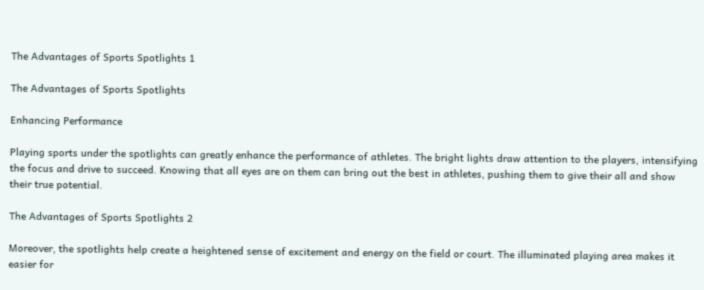The Advantages of Sports Spotlights 1

The Advantages of Sports Spotlights

Enhancing Performance

Playing sports under the spotlights can greatly enhance the performance of athletes. The bright lights draw attention to the players, intensifying the focus and drive to succeed. Knowing that all eyes are on them can bring out the best in athletes, pushing them to give their all and show their true potential.

The Advantages of Sports Spotlights 2

Moreover, the spotlights help create a heightened sense of excitement and energy on the field or court. The illuminated playing area makes it easier for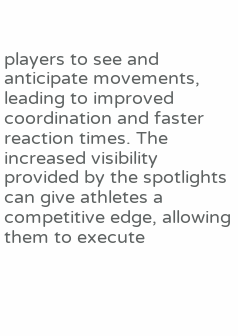players to see and anticipate movements, leading to improved coordination and faster reaction times. The increased visibility provided by the spotlights can give athletes a competitive edge, allowing them to execute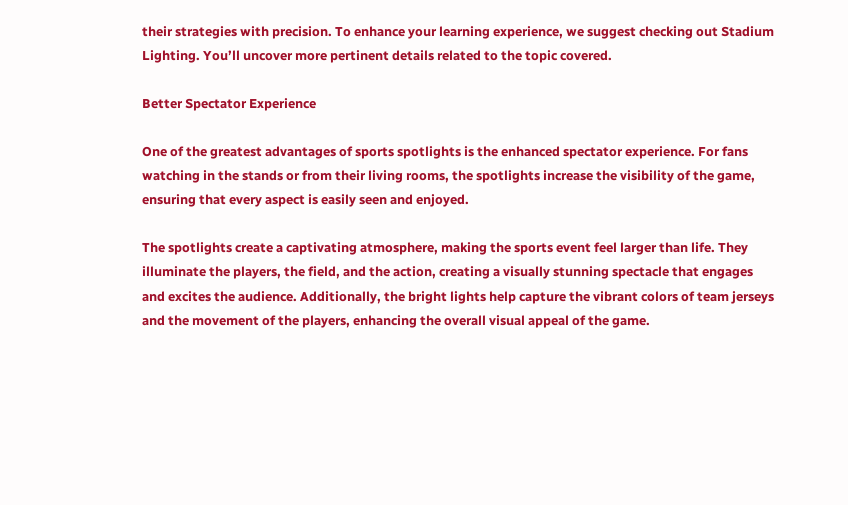their strategies with precision. To enhance your learning experience, we suggest checking out Stadium Lighting. You’ll uncover more pertinent details related to the topic covered.

Better Spectator Experience

One of the greatest advantages of sports spotlights is the enhanced spectator experience. For fans watching in the stands or from their living rooms, the spotlights increase the visibility of the game, ensuring that every aspect is easily seen and enjoyed.

The spotlights create a captivating atmosphere, making the sports event feel larger than life. They illuminate the players, the field, and the action, creating a visually stunning spectacle that engages and excites the audience. Additionally, the bright lights help capture the vibrant colors of team jerseys and the movement of the players, enhancing the overall visual appeal of the game.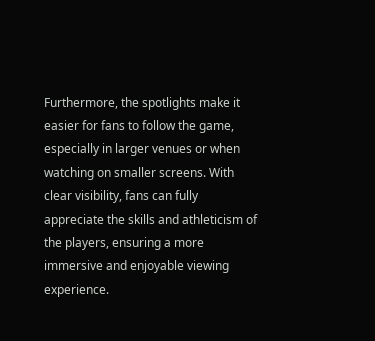Furthermore, the spotlights make it easier for fans to follow the game, especially in larger venues or when watching on smaller screens. With clear visibility, fans can fully appreciate the skills and athleticism of the players, ensuring a more immersive and enjoyable viewing experience.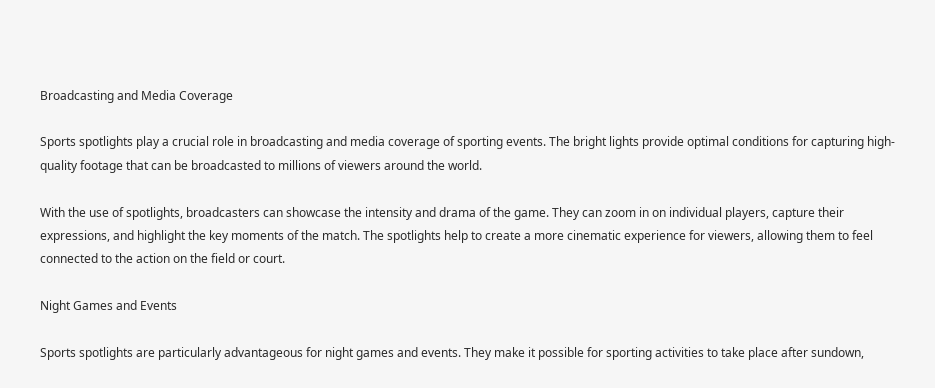Broadcasting and Media Coverage

Sports spotlights play a crucial role in broadcasting and media coverage of sporting events. The bright lights provide optimal conditions for capturing high-quality footage that can be broadcasted to millions of viewers around the world.

With the use of spotlights, broadcasters can showcase the intensity and drama of the game. They can zoom in on individual players, capture their expressions, and highlight the key moments of the match. The spotlights help to create a more cinematic experience for viewers, allowing them to feel connected to the action on the field or court.

Night Games and Events

Sports spotlights are particularly advantageous for night games and events. They make it possible for sporting activities to take place after sundown,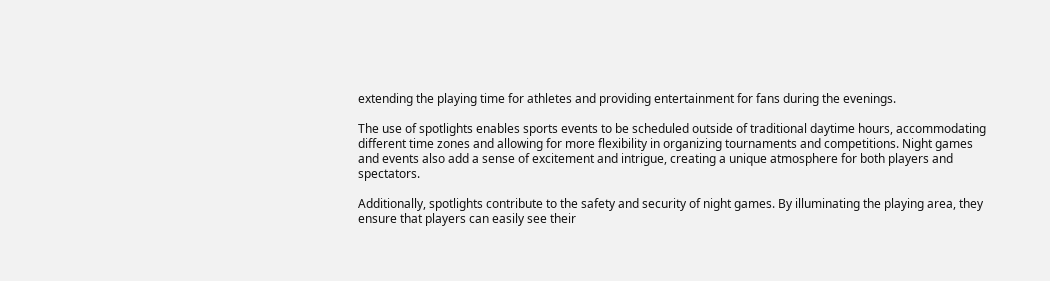extending the playing time for athletes and providing entertainment for fans during the evenings.

The use of spotlights enables sports events to be scheduled outside of traditional daytime hours, accommodating different time zones and allowing for more flexibility in organizing tournaments and competitions. Night games and events also add a sense of excitement and intrigue, creating a unique atmosphere for both players and spectators.

Additionally, spotlights contribute to the safety and security of night games. By illuminating the playing area, they ensure that players can easily see their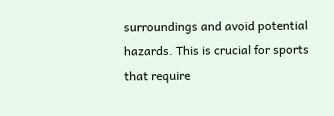surroundings and avoid potential hazards. This is crucial for sports that require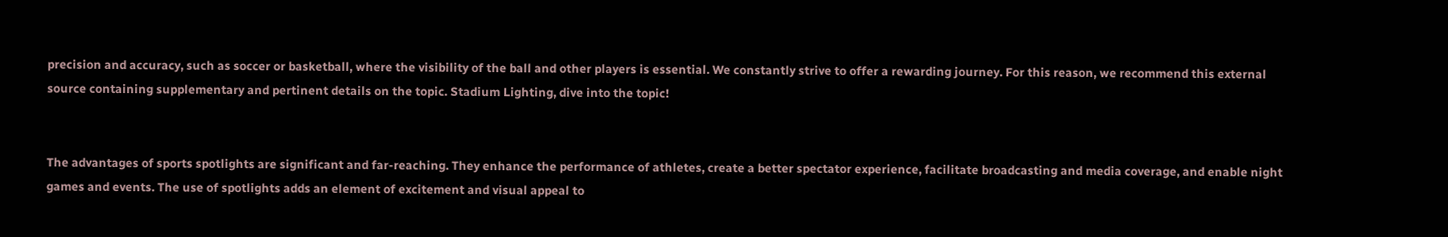precision and accuracy, such as soccer or basketball, where the visibility of the ball and other players is essential. We constantly strive to offer a rewarding journey. For this reason, we recommend this external source containing supplementary and pertinent details on the topic. Stadium Lighting, dive into the topic!


The advantages of sports spotlights are significant and far-reaching. They enhance the performance of athletes, create a better spectator experience, facilitate broadcasting and media coverage, and enable night games and events. The use of spotlights adds an element of excitement and visual appeal to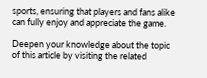sports, ensuring that players and fans alike can fully enjoy and appreciate the game.

Deepen your knowledge about the topic of this article by visiting the related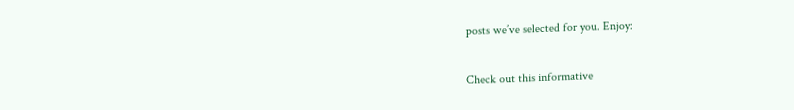posts we’ve selected for you. Enjoy:

Check out this informative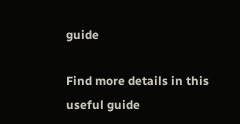guide

Find more details in this useful guide